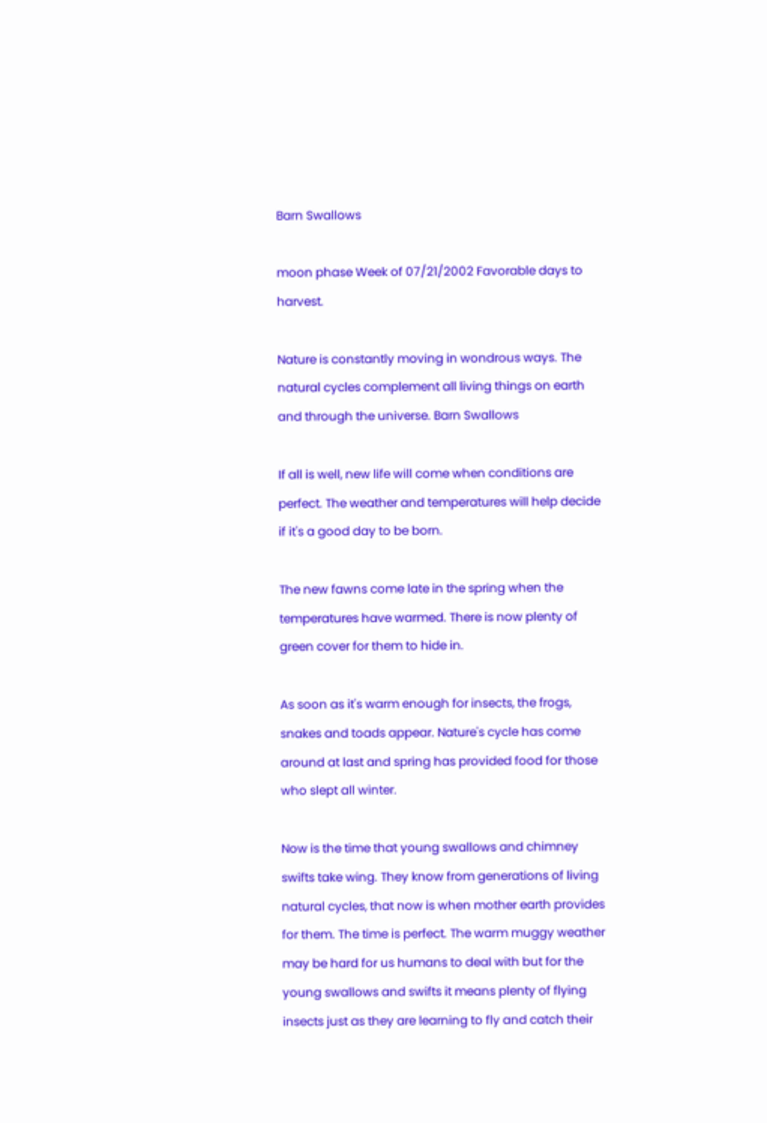Barn Swallows

moon phase Week of 07/21/2002 Favorable days to harvest.

Nature is constantly moving in wondrous ways. The natural cycles complement all living things on earth and through the universe. Barn Swallows

If all is well, new life will come when conditions are perfect. The weather and temperatures will help decide if it's a good day to be born.

The new fawns come late in the spring when the temperatures have warmed. There is now plenty of green cover for them to hide in.

As soon as it's warm enough for insects, the frogs, snakes and toads appear. Nature's cycle has come around at last and spring has provided food for those who slept all winter.

Now is the time that young swallows and chimney swifts take wing. They know from generations of living natural cycles, that now is when mother earth provides for them. The time is perfect. The warm muggy weather may be hard for us humans to deal with but for the young swallows and swifts it means plenty of flying insects just as they are learning to fly and catch their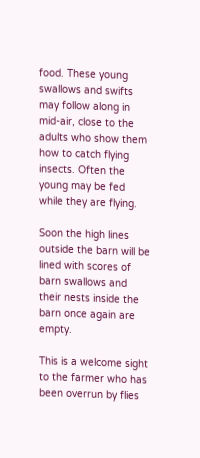food. These young swallows and swifts may follow along in mid-air, close to the adults who show them how to catch flying insects. Often the young may be fed while they are flying.

Soon the high lines outside the barn will be lined with scores of barn swallows and their nests inside the barn once again are empty.

This is a welcome sight to the farmer who has been overrun by flies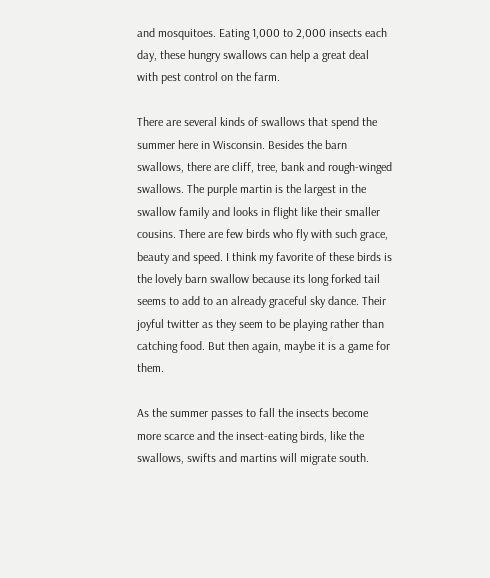and mosquitoes. Eating 1,000 to 2,000 insects each day, these hungry swallows can help a great deal with pest control on the farm.

There are several kinds of swallows that spend the summer here in Wisconsin. Besides the barn swallows, there are cliff, tree, bank and rough-winged swallows. The purple martin is the largest in the swallow family and looks in flight like their smaller cousins. There are few birds who fly with such grace, beauty and speed. I think my favorite of these birds is the lovely barn swallow because its long forked tail seems to add to an already graceful sky dance. Their joyful twitter as they seem to be playing rather than catching food. But then again, maybe it is a game for them.

As the summer passes to fall the insects become more scarce and the insect-eating birds, like the swallows, swifts and martins will migrate south.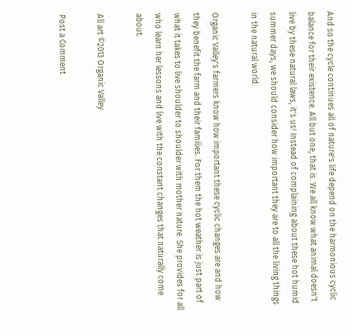And so the cycle continues all of nature's life depend on the harmonious cyclic balance for their existence. All but one, that is. We all know what animal doesn't live by these natural laws, it's us! Instead of complaining about these hot humid summer days, we should consider how important they are to all the living things in the natural world.

Organic Valley's farmers know how important these cyclic changes are and how they benefit the farm and their families. For them the hot weather is just part of what it takes to live shoulder to shoulder with mother nature. She provides for all who learn her lessons and live with the constant changes that naturally come about.

All art ©2013 Organic Valley

Post a Comment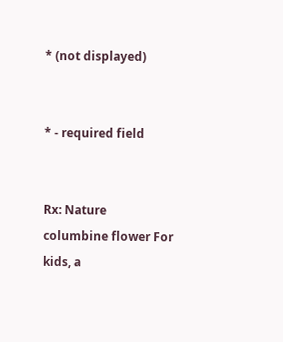* (not displayed)


* - required field


Rx: Nature
columbine flower For kids, a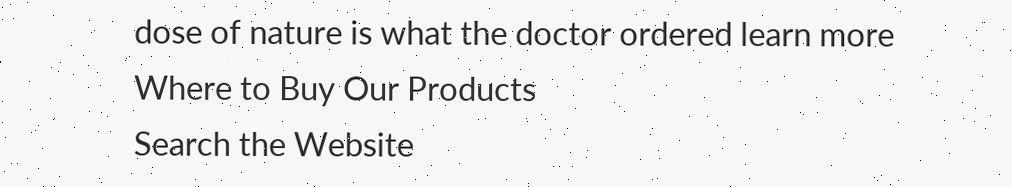dose of nature is what the doctor ordered learn more
Where to Buy Our Products
Search the Website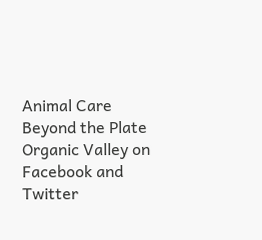Animal Care
Beyond the Plate
Organic Valley on Facebook and Twitter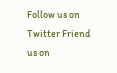Follow us on Twitter Friend us on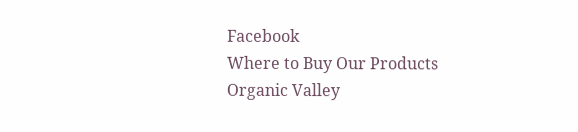Facebook
Where to Buy Our Products
Organic Valley